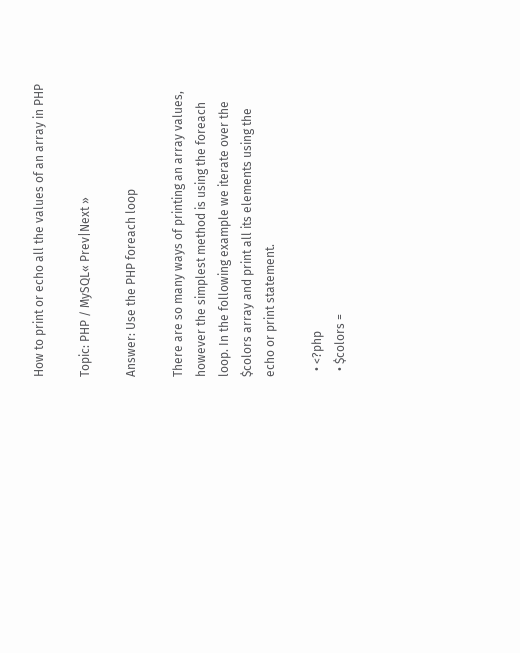How to print or echo all the values of an array in PHP

Topic: PHP / MySQL« Prev|Next »

Answer: Use the PHP foreach loop

There are so many ways of printing an array values, however the simplest method is using the foreach loop. In the following example we iterate over the $colors array and print all its elements using the echo or print statement.

  • <?php
  • $colors =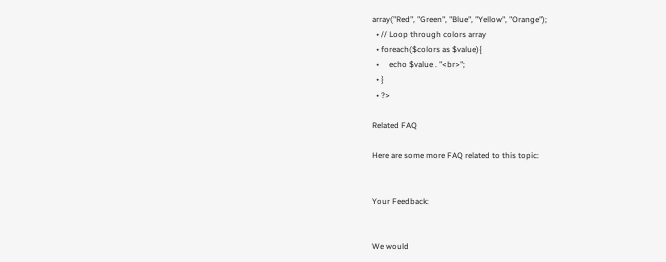array("Red", "Green", "Blue", "Yellow", "Orange");
  • // Loop through colors array
  • foreach($colors as $value){
  •     echo $value . "<br>";
  • }
  • ?>

Related FAQ

Here are some more FAQ related to this topic:


Your Feedback:


We would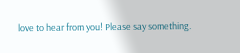love to hear from you! Please say something.